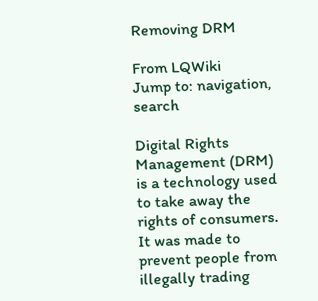Removing DRM

From LQWiki
Jump to: navigation, search

Digital Rights Management (DRM) is a technology used to take away the rights of consumers. It was made to prevent people from illegally trading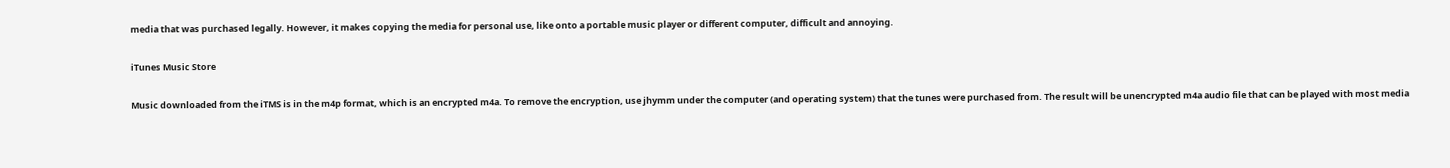media that was purchased legally. However, it makes copying the media for personal use, like onto a portable music player or different computer, difficult and annoying.

iTunes Music Store

Music downloaded from the iTMS is in the m4p format, which is an encrypted m4a. To remove the encryption, use jhymm under the computer (and operating system) that the tunes were purchased from. The result will be unencrypted m4a audio file that can be played with most media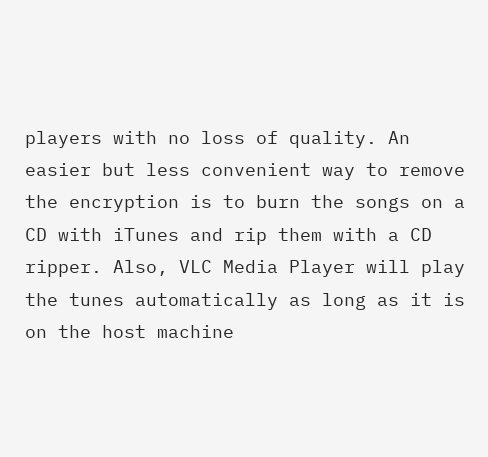players with no loss of quality. An easier but less convenient way to remove the encryption is to burn the songs on a CD with iTunes and rip them with a CD ripper. Also, VLC Media Player will play the tunes automatically as long as it is on the host machine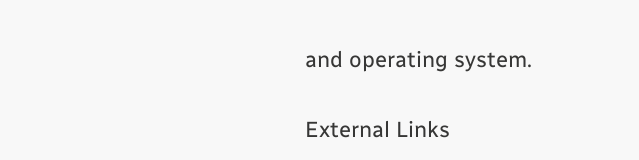and operating system.

External Links